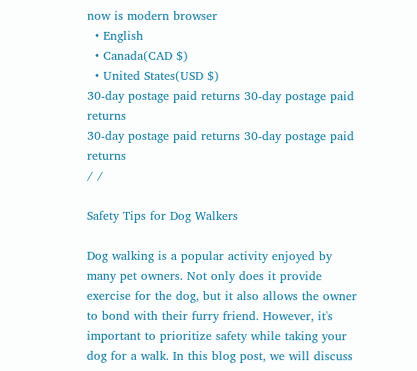now is modern browser
  • English
  • Canada(CAD $)
  • United States(USD $)
30-day postage paid returns 30-day postage paid returns
30-day postage paid returns 30-day postage paid returns
/ /

Safety Tips for Dog Walkers

Dog walking is a popular activity enjoyed by many pet owners. Not only does it provide exercise for the dog, but it also allows the owner to bond with their furry friend. However, it's important to prioritize safety while taking your dog for a walk. In this blog post, we will discuss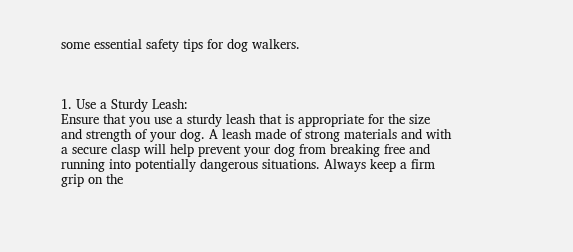some essential safety tips for dog walkers.



1. Use a Sturdy Leash:
Ensure that you use a sturdy leash that is appropriate for the size and strength of your dog. A leash made of strong materials and with a secure clasp will help prevent your dog from breaking free and running into potentially dangerous situations. Always keep a firm grip on the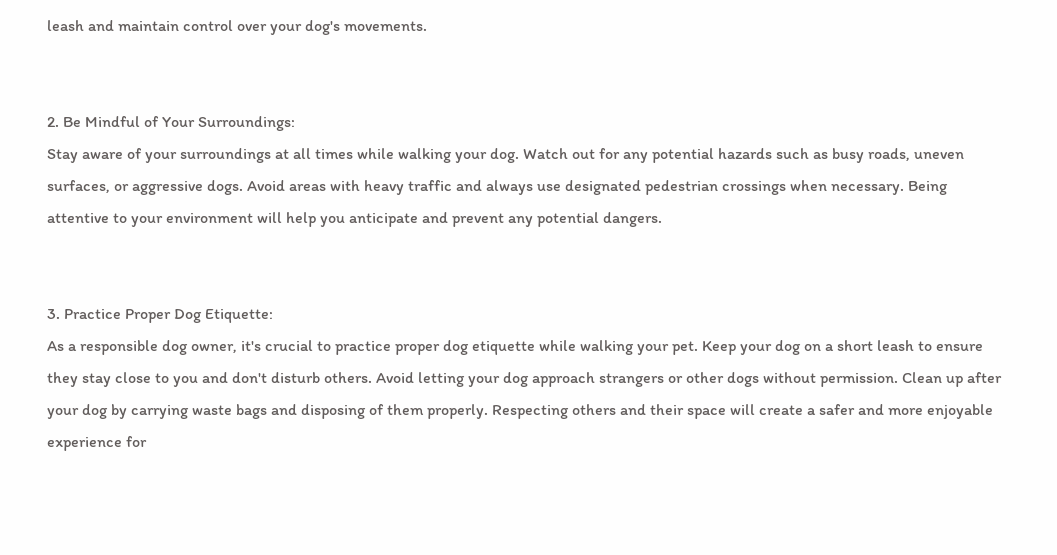leash and maintain control over your dog's movements.


2. Be Mindful of Your Surroundings:
Stay aware of your surroundings at all times while walking your dog. Watch out for any potential hazards such as busy roads, uneven surfaces, or aggressive dogs. Avoid areas with heavy traffic and always use designated pedestrian crossings when necessary. Being attentive to your environment will help you anticipate and prevent any potential dangers.


3. Practice Proper Dog Etiquette:
As a responsible dog owner, it's crucial to practice proper dog etiquette while walking your pet. Keep your dog on a short leash to ensure they stay close to you and don't disturb others. Avoid letting your dog approach strangers or other dogs without permission. Clean up after your dog by carrying waste bags and disposing of them properly. Respecting others and their space will create a safer and more enjoyable experience for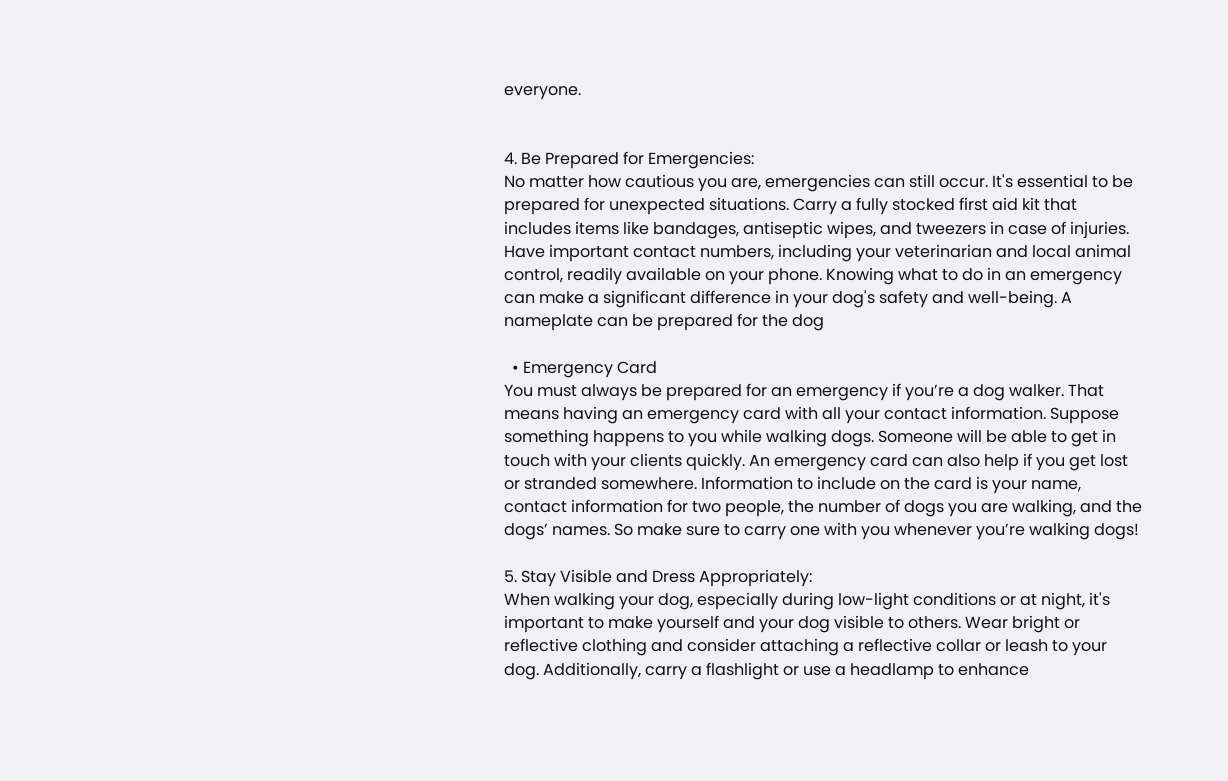everyone.


4. Be Prepared for Emergencies:
No matter how cautious you are, emergencies can still occur. It's essential to be prepared for unexpected situations. Carry a fully stocked first aid kit that includes items like bandages, antiseptic wipes, and tweezers in case of injuries. Have important contact numbers, including your veterinarian and local animal control, readily available on your phone. Knowing what to do in an emergency can make a significant difference in your dog's safety and well-being. A nameplate can be prepared for the dog

  • Emergency Card
You must always be prepared for an emergency if you’re a dog walker. That means having an emergency card with all your contact information. Suppose something happens to you while walking dogs. Someone will be able to get in touch with your clients quickly. An emergency card can also help if you get lost or stranded somewhere. Information to include on the card is your name, contact information for two people, the number of dogs you are walking, and the dogs’ names. So make sure to carry one with you whenever you’re walking dogs!

5. Stay Visible and Dress Appropriately:
When walking your dog, especially during low-light conditions or at night, it's important to make yourself and your dog visible to others. Wear bright or reflective clothing and consider attaching a reflective collar or leash to your dog. Additionally, carry a flashlight or use a headlamp to enhance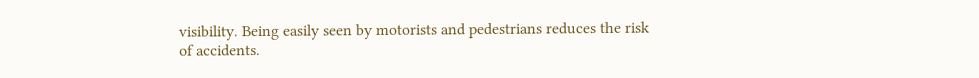visibility. Being easily seen by motorists and pedestrians reduces the risk of accidents.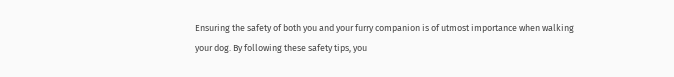Ensuring the safety of both you and your furry companion is of utmost importance when walking your dog. By following these safety tips, you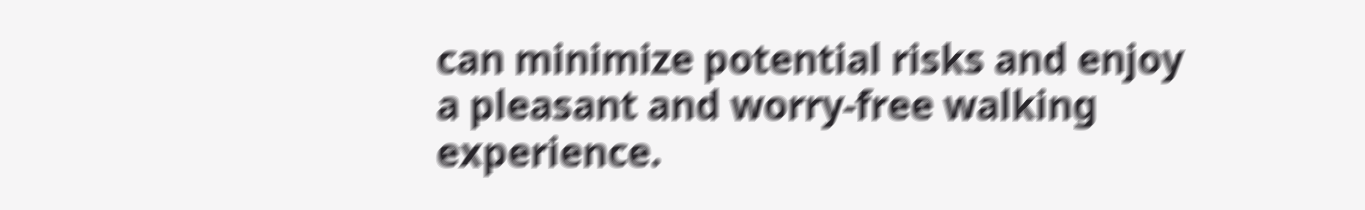can minimize potential risks and enjoy a pleasant and worry-free walking experience.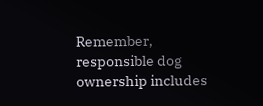Remember, responsible dog ownership includes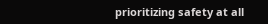prioritizing safety at all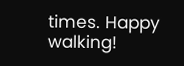times. Happy walking!